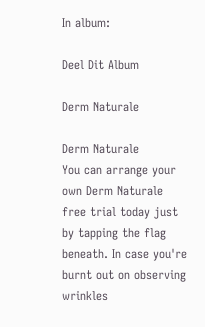In album:

Deel Dit Album

Derm Naturale

Derm Naturale
You can arrange your own Derm Naturale free trial today just by tapping the flag beneath. In case you're burnt out on observing wrinkles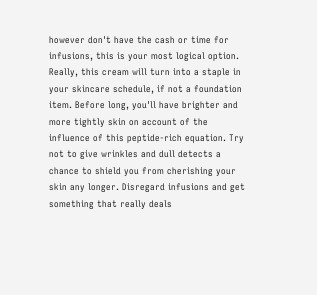however don't have the cash or time for infusions, this is your most logical option. Really, this cream will turn into a staple in your skincare schedule, if not a foundation item. Before long, you'll have brighter and more tightly skin on account of the influence of this peptide-rich equation. Try not to give wrinkles and dull detects a chance to shield you from cherishing your skin any longer. Disregard infusions and get something that really deals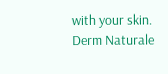with your skin. Derm Naturale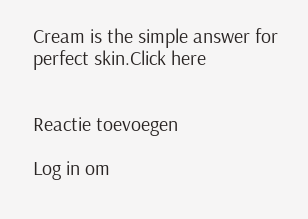Cream is the simple answer for perfect skin.Click here


Reactie toevoegen

Log in om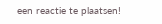een reactie te plaatsen!